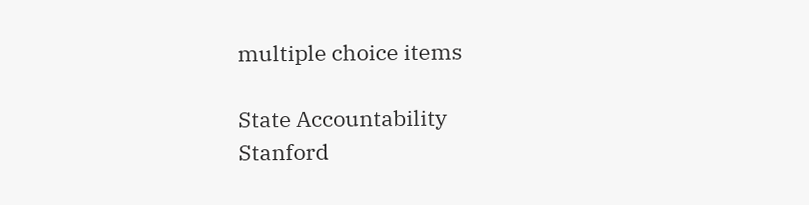multiple choice items

State Accountability
Stanford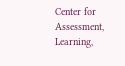Center for Assessment, Learning,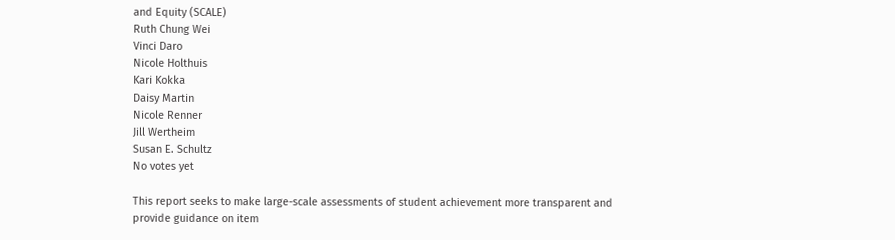and Equity (SCALE)
Ruth Chung Wei
Vinci Daro
Nicole Holthuis
Kari Kokka
Daisy Martin
Nicole Renner
Jill Wertheim
Susan E. Schultz
No votes yet

This report seeks to make large-scale assessments of student achievement more transparent and provide guidance on item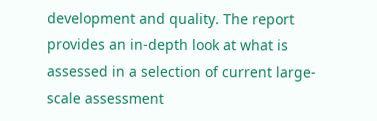development and quality. The report provides an in-depth look at what is assessed in a selection of current large-scale assessment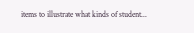items to illustrate what kinds of student...